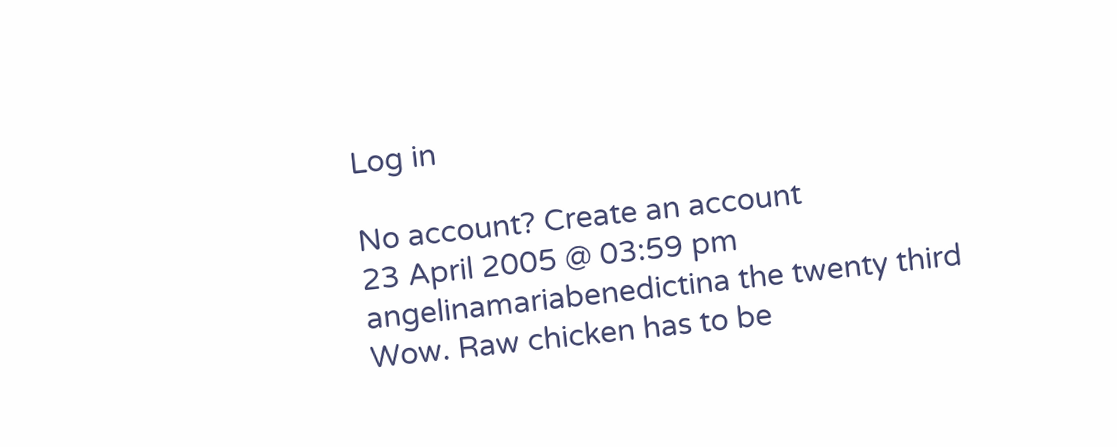Log in

No account? Create an account
23 April 2005 @ 03:59 pm
angelinamariabenedictina the twenty third
Wow. Raw chicken has to be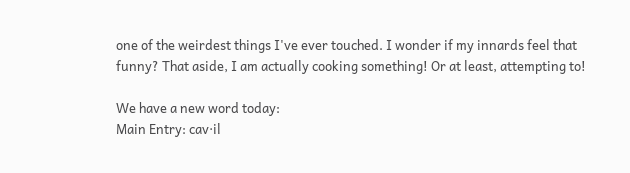one of the weirdest things I've ever touched. I wonder if my innards feel that funny? That aside, I am actually cooking something! Or at least, attempting to!

We have a new word today:
Main Entry: cav·il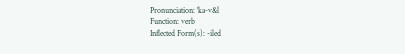Pronunciation: 'ka-v&l
Function: verb
Inflected Form(s): -iled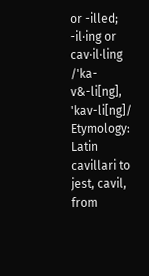or -illed; -il·ing or cav·il·ling /'ka-v&-li[ng], 'kav-li[ng]/
Etymology: Latin cavillari to jest, cavil, from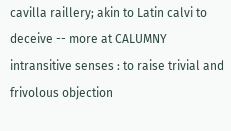cavilla raillery; akin to Latin calvi to deceive -- more at CALUMNY
intransitive senses : to raise trivial and frivolous objection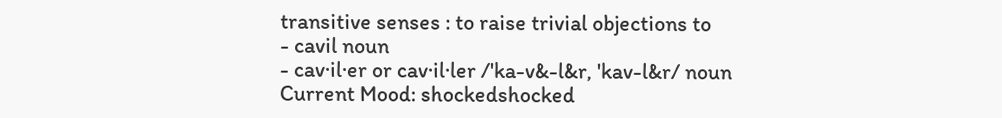transitive senses : to raise trivial objections to
- cavil noun
- cav·il·er or cav·il·ler /'ka-v&-l&r, 'kav-l&r/ noun
Current Mood: shockedshocked